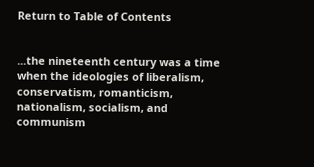Return to Table of Contents


...the nineteenth century was a time when the ideologies of liberalism, conservatism, romanticism, nationalism, socialism, and communism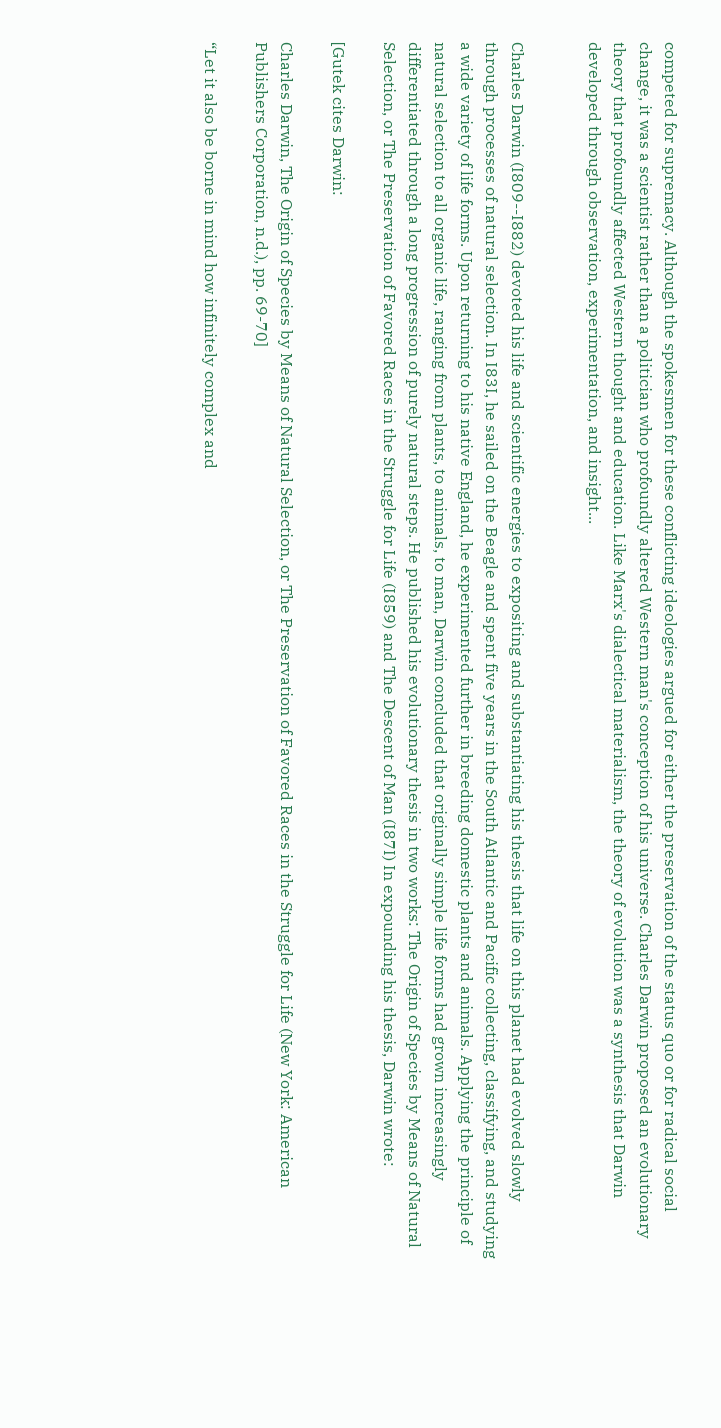competed for supremacy. Although the spokesmen for these conflicting ideologies argued for either the preservation of the status quo or for radical social change, it was a scientist rather than a politician who profoundly altered Western man's conception of his universe. Charles Darwin proposed an evolutionary theory that profoundly affected Western thought and education. Like Marx's dialectical materialism, the theory of evolution was a synthesis that Darwin developed through observation, experimentation, and insight...


Charles Darwin (I809--I882) devoted his life and scientific energies to expositing and substantiating his thesis that life on this planet had evolved slowly through processes of natural selection. In I83I, he sailed on the Beagle and spent five years in the South Atlantic and Pacific collecting, classifying, and studying a wide variety of life forms. Upon returning to his native England, he experimented further in breeding domestic plants and animals. Applying the principle of natural selection to all organic life, ranging from plants, to animals, to man, Darwin concluded that originally simple life forms had grown increasingly differentiated through a long progression of purely natural steps. He published his evolutionary thesis in two works: The Origin of Species by Means of Natural Selection, or The Preservation of Favored Races in the Struggle for Life (I859) and The Descent of Man (I87I) In expounding his thesis, Darwin wrote:

[Gutek cites Darwin:

Charles Darwin, The Origin of Species by Means of Natural Selection, or The Preservation of Favored Races in the Struggle for Life (New York: American Publishers Corporation, n.d.), pp. 69-70]

“Let it also be borne in mind how infinitely complex and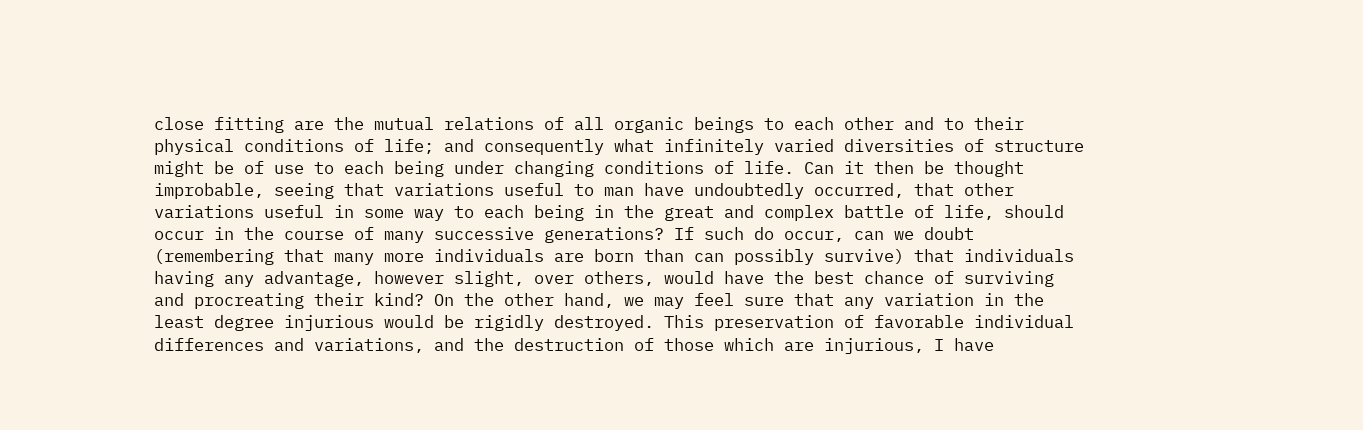close fitting are the mutual relations of all organic beings to each other and to their physical conditions of life; and consequently what infinitely varied diversities of structure might be of use to each being under changing conditions of life. Can it then be thought improbable, seeing that variations useful to man have undoubtedly occurred, that other variations useful in some way to each being in the great and complex battle of life, should occur in the course of many successive generations? If such do occur, can we doubt (remembering that many more individuals are born than can possibly survive) that individuals having any advantage, however slight, over others, would have the best chance of surviving and procreating their kind? On the other hand, we may feel sure that any variation in the least degree injurious would be rigidly destroyed. This preservation of favorable individual differences and variations, and the destruction of those which are injurious, I have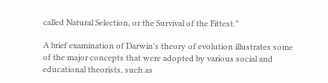called Natural Selection, or the Survival of the Fittest.”

A brief examination of Darwin's theory of evolution illustrates some of the major concepts that were adopted by various social and educational theorists, such as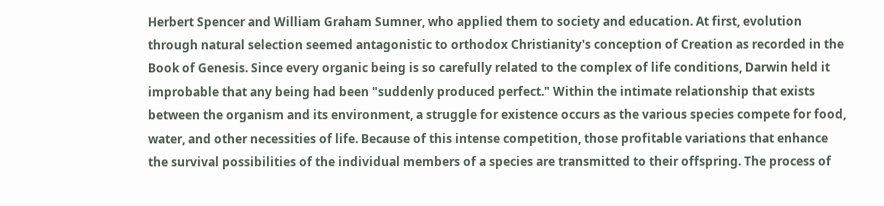Herbert Spencer and William Graham Sumner, who applied them to society and education. At first, evolution through natural selection seemed antagonistic to orthodox Christianity's conception of Creation as recorded in the Book of Genesis. Since every organic being is so carefully related to the complex of life conditions, Darwin held it improbable that any being had been "suddenly produced perfect." Within the intimate relationship that exists between the organism and its environment, a struggle for existence occurs as the various species compete for food, water, and other necessities of life. Because of this intense competition, those profitable variations that enhance the survival possibilities of the individual members of a species are transmitted to their offspring. The process of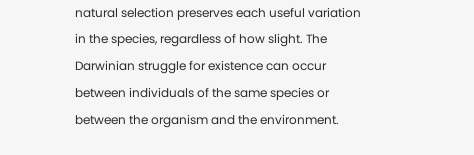natural selection preserves each useful variation in the species, regardless of how slight. The Darwinian struggle for existence can occur between individuals of the same species or between the organism and the environment.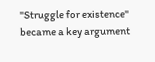"Struggle for existence" became a key argument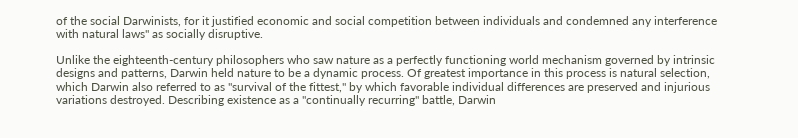of the social Darwinists, for it justified economic and social competition between individuals and condemned any interference with natural laws" as socially disruptive.

Unlike the eighteenth-century philosophers who saw nature as a perfectly functioning world mechanism governed by intrinsic designs and patterns, Darwin held nature to be a dynamic process. Of greatest importance in this process is natural selection, which Darwin also referred to as "survival of the fittest," by which favorable individual differences are preserved and injurious variations destroyed. Describing existence as a "continually recurring" battle, Darwin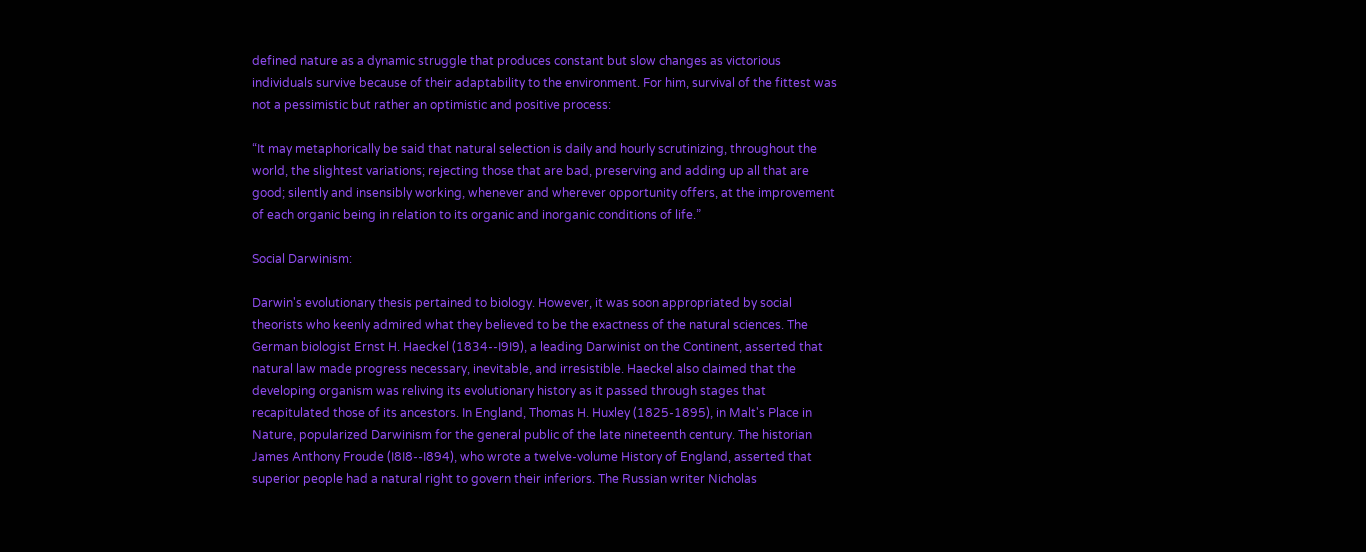defined nature as a dynamic struggle that produces constant but slow changes as victorious individuals survive because of their adaptability to the environment. For him, survival of the fittest was not a pessimistic but rather an optimistic and positive process:

“It may metaphorically be said that natural selection is daily and hourly scrutinizing, throughout the world, the slightest variations; rejecting those that are bad, preserving and adding up all that are good; silently and insensibly working, whenever and wherever opportunity offers, at the improvement of each organic being in relation to its organic and inorganic conditions of life.”

Social Darwinism:

Darwin's evolutionary thesis pertained to biology. However, it was soon appropriated by social theorists who keenly admired what they believed to be the exactness of the natural sciences. The German biologist Ernst H. Haeckel (1834--I9I9), a leading Darwinist on the Continent, asserted that natural law made progress necessary, inevitable, and irresistible. Haeckel also claimed that the developing organism was reliving its evolutionary history as it passed through stages that recapitulated those of its ancestors. In England, Thomas H. Huxley (1825-1895), in Malt's Place in Nature, popularized Darwinism for the general public of the late nineteenth century. The historian James Anthony Froude (I8I8--I894), who wrote a twelve-volume History of England, asserted that superior people had a natural right to govern their inferiors. The Russian writer Nicholas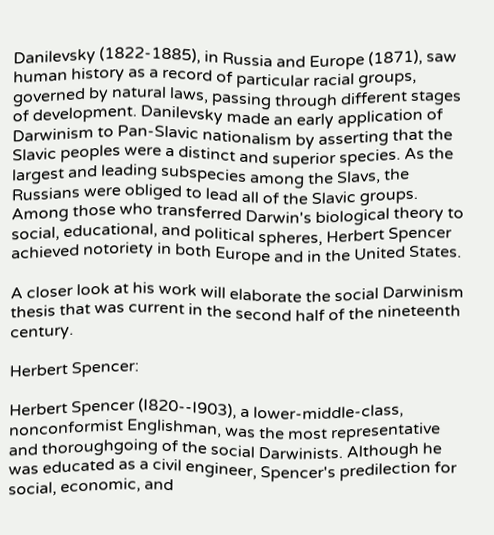Danilevsky (1822-1885), in Russia and Europe (1871), saw human history as a record of particular racial groups, governed by natural laws, passing through different stages of development. Danilevsky made an early application of Darwinism to Pan-Slavic nationalism by asserting that the Slavic peoples were a distinct and superior species. As the largest and leading subspecies among the Slavs, the Russians were obliged to lead all of the Slavic groups. Among those who transferred Darwin's biological theory to social, educational, and political spheres, Herbert Spencer achieved notoriety in both Europe and in the United States.

A closer look at his work will elaborate the social Darwinism thesis that was current in the second half of the nineteenth century.

Herbert Spencer:

Herbert Spencer (I820--I903), a lower-middle-class, nonconformist Englishman, was the most representative and thoroughgoing of the social Darwinists. Although he was educated as a civil engineer, Spencer's predilection for social, economic, and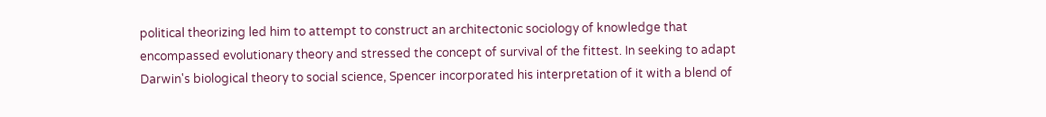political theorizing led him to attempt to construct an architectonic sociology of knowledge that encompassed evolutionary theory and stressed the concept of survival of the fittest. In seeking to adapt Darwin's biological theory to social science, Spencer incorporated his interpretation of it with a blend of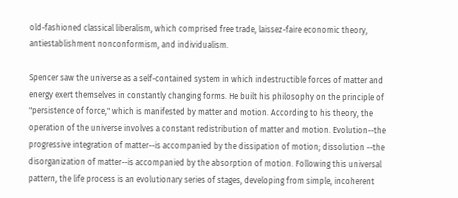old-fashioned classical liberalism, which comprised free trade, laissez-faire economic theory, antiestablishment nonconformism, and individualism.

Spencer saw the universe as a self-contained system in which indestructible forces of matter and energy exert themselves in constantly changing forms. He built his philosophy on the principle of "persistence of force," which is manifested by matter and motion. According to his theory, the operation of the universe involves a constant redistribution of matter and motion. Evolution--the progressive integration of matter--is accompanied by the dissipation of motion; dissolution --the disorganization of matter--is accompanied by the absorption of motion. Following this universal pattern, the life process is an evolutionary series of stages, developing from simple, incoherent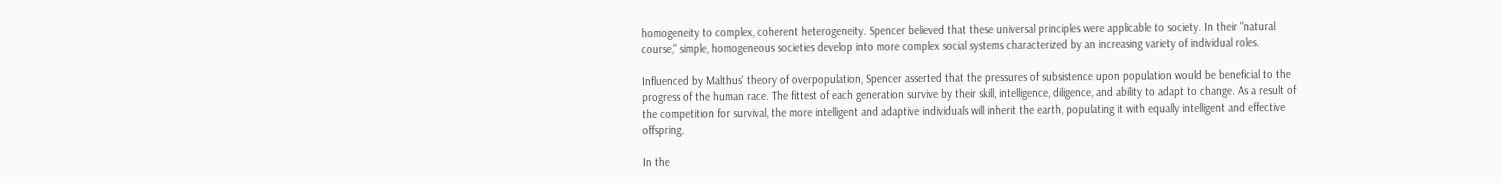homogeneity to complex, coherent heterogeneity. Spencer believed that these universal principles were applicable to society. In their "natural course," simple, homogeneous societies develop into more complex social systems characterized by an increasing variety of individual roles.

Influenced by Malthus' theory of overpopulation, Spencer asserted that the pressures of subsistence upon population would be beneficial to the progress of the human race. The fittest of each generation survive by their skill, intelligence, diligence, and ability to adapt to change. As a result of the competition for survival, the more intelligent and adaptive individuals will inherit the earth, populating it with equally intelligent and effective offspring.

In the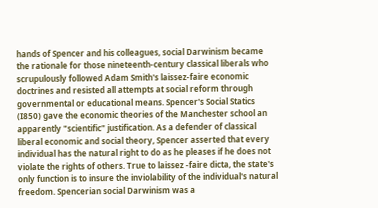hands of Spencer and his colleagues, social Darwinism became the rationale for those nineteenth-century classical liberals who scrupulously followed Adam Smith's laissez-faire economic doctrines and resisted all attempts at social reform through governmental or educational means. Spencer's Social Statics (I850) gave the economic theories of the Manchester school an apparently "scientific" justification. As a defender of classical liberal economic and social theory, Spencer asserted that every individual has the natural right to do as he pleases if he does not violate the rights of others. True to laissez -faire dicta, the state's only function is to insure the inviolability of the individual's natural freedom. Spencerian social Darwinism was a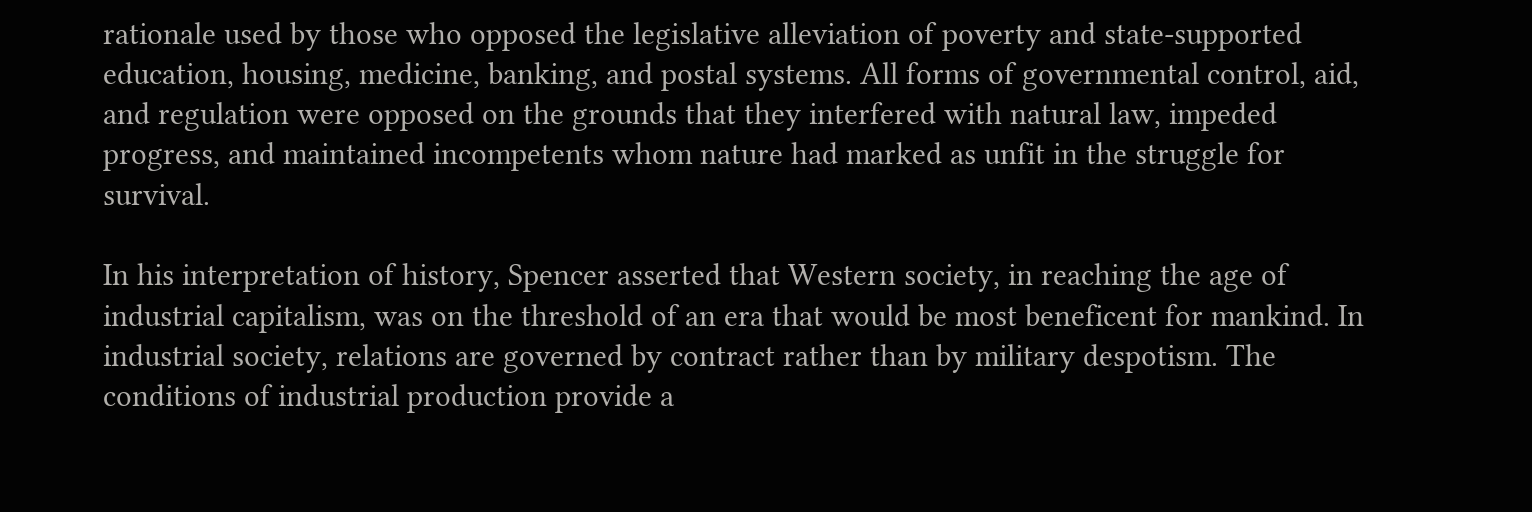rationale used by those who opposed the legislative alleviation of poverty and state-supported education, housing, medicine, banking, and postal systems. All forms of governmental control, aid, and regulation were opposed on the grounds that they interfered with natural law, impeded progress, and maintained incompetents whom nature had marked as unfit in the struggle for survival.

In his interpretation of history, Spencer asserted that Western society, in reaching the age of industrial capitalism, was on the threshold of an era that would be most beneficent for mankind. In industrial society, relations are governed by contract rather than by military despotism. The conditions of industrial production provide a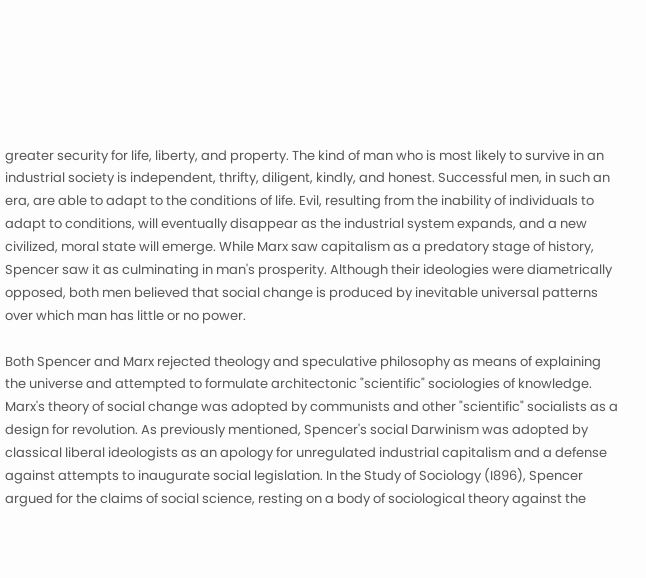greater security for life, liberty, and property. The kind of man who is most likely to survive in an industrial society is independent, thrifty, diligent, kindly, and honest. Successful men, in such an era, are able to adapt to the conditions of life. Evil, resulting from the inability of individuals to adapt to conditions, will eventually disappear as the industrial system expands, and a new civilized, moral state will emerge. While Marx saw capitalism as a predatory stage of history, Spencer saw it as culminating in man's prosperity. Although their ideologies were diametrically opposed, both men believed that social change is produced by inevitable universal patterns over which man has little or no power.

Both Spencer and Marx rejected theology and speculative philosophy as means of explaining the universe and attempted to formulate architectonic "scientific" sociologies of knowledge. Marx's theory of social change was adopted by communists and other "scientific" socialists as a design for revolution. As previously mentioned, Spencer's social Darwinism was adopted by classical liberal ideologists as an apology for unregulated industrial capitalism and a defense against attempts to inaugurate social legislation. In the Study of Sociology (I896), Spencer argued for the claims of social science, resting on a body of sociological theory against the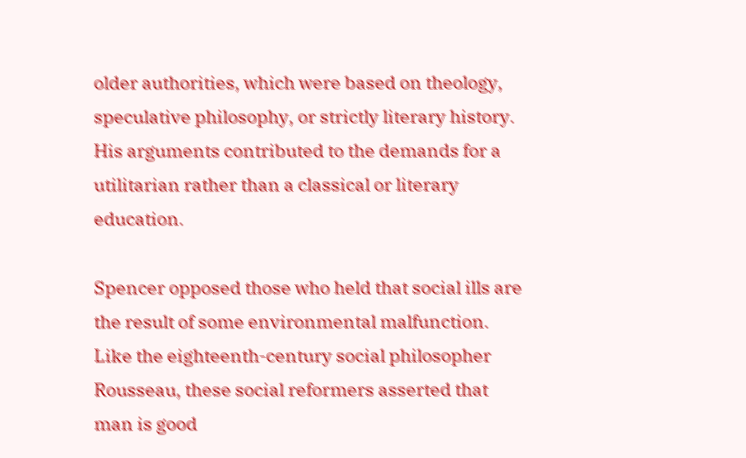older authorities, which were based on theology, speculative philosophy, or strictly literary history.
His arguments contributed to the demands for a utilitarian rather than a classical or literary education.

Spencer opposed those who held that social ills are the result of some environmental malfunction. Like the eighteenth-century social philosopher Rousseau, these social reformers asserted that man is good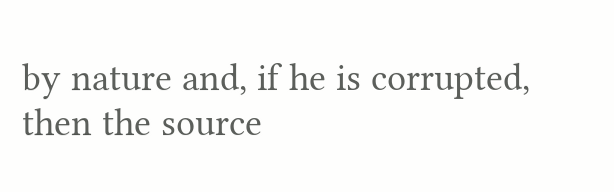by nature and, if he is corrupted, then the source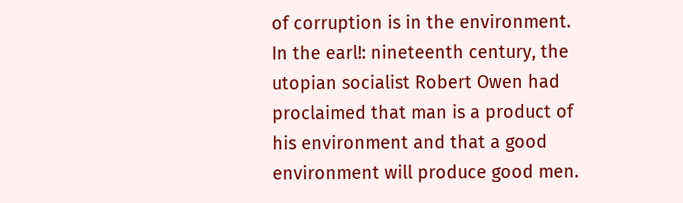of corruption is in the environment. In the earl!: nineteenth century, the utopian socialist Robert Owen had proclaimed that man is a product of his environment and that a good environment will produce good men.